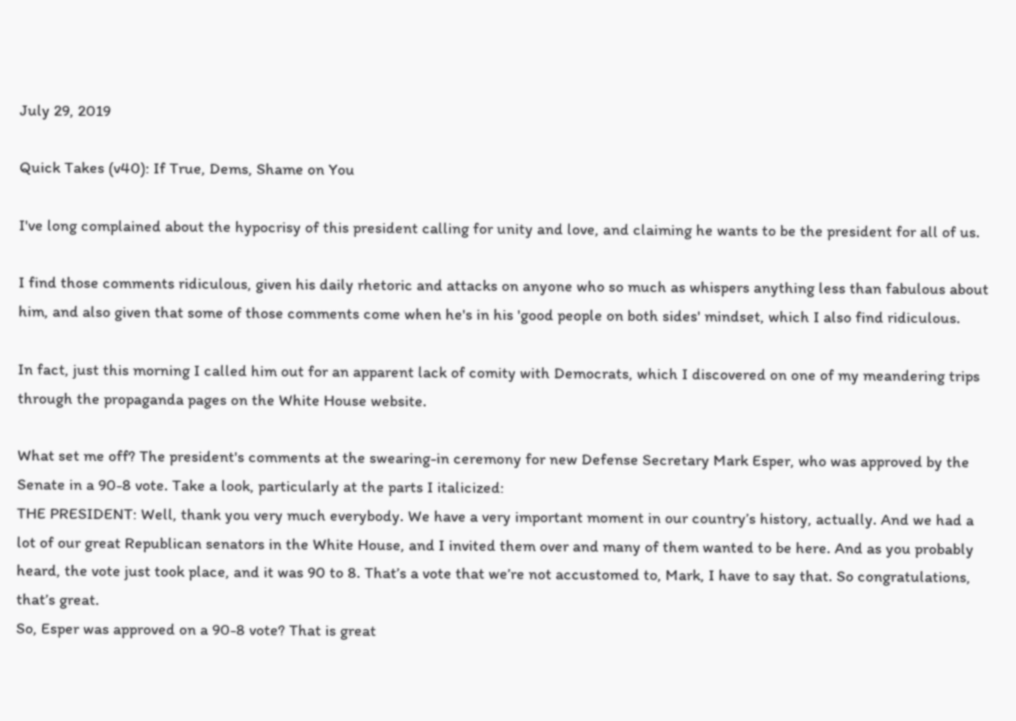July 29, 2019

Quick Takes (v40): If True, Dems, Shame on You

I've long complained about the hypocrisy of this president calling for unity and love, and claiming he wants to be the president for all of us.

I find those comments ridiculous, given his daily rhetoric and attacks on anyone who so much as whispers anything less than fabulous about him, and also given that some of those comments come when he's in his 'good people on both sides' mindset, which I also find ridiculous.

In fact, just this morning I called him out for an apparent lack of comity with Democrats, which I discovered on one of my meandering trips through the propaganda pages on the White House website.

What set me off? The president's comments at the swearing-in ceremony for new Defense Secretary Mark Esper, who was approved by the Senate in a 90-8 vote. Take a look, particularly at the parts I italicized:
THE PRESIDENT: Well, thank you very much everybody. We have a very important moment in our country’s history, actually. And we had a lot of our great Republican senators in the White House, and I invited them over and many of them wanted to be here. And as you probably heard, the vote just took place, and it was 90 to 8. That’s a vote that we’re not accustomed to, Mark, I have to say that. So congratulations, that’s great.
So, Esper was approved on a 90-8 vote? That is great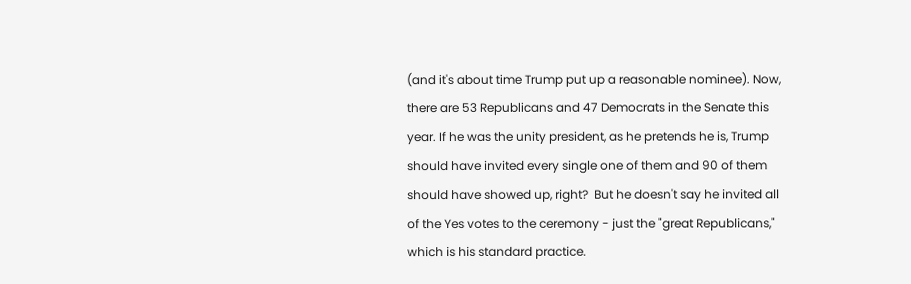(and it's about time Trump put up a reasonable nominee). Now, there are 53 Republicans and 47 Democrats in the Senate this year. If he was the unity president, as he pretends he is, Trump should have invited every single one of them and 90 of them should have showed up, right?  But he doesn't say he invited all of the Yes votes to the ceremony - just the "great Republicans," which is his standard practice.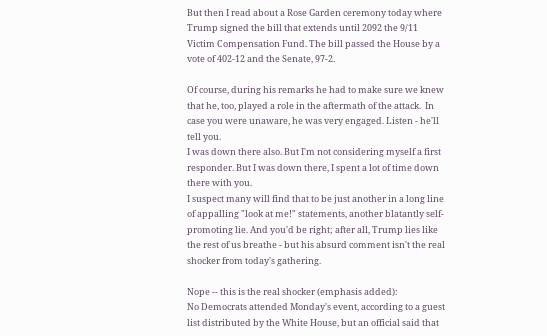But then I read about a Rose Garden ceremony today where Trump signed the bill that extends until 2092 the 9/11 Victim Compensation Fund. The bill passed the House by a vote of 402-12 and the Senate, 97-2.

Of course, during his remarks he had to make sure we knew that he, too, played a role in the aftermath of the attack.  In case you were unaware, he was very engaged. Listen - he'll tell you.
I was down there also. But I'm not considering myself a first responder. But I was down there, I spent a lot of time down there with you.
I suspect many will find that to be just another in a long line of appalling "look at me!" statements, another blatantly self-promoting lie. And you'd be right; after all, Trump lies like the rest of us breathe - but his absurd comment isn't the real shocker from today's gathering.

Nope -- this is the real shocker (emphasis added):
No Democrats attended Monday's event, according to a guest list distributed by the White House, but an official said that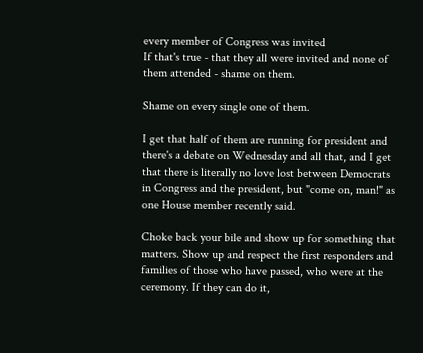every member of Congress was invited
If that's true - that they all were invited and none of them attended - shame on them.

Shame on every single one of them.

I get that half of them are running for president and there's a debate on Wednesday and all that, and I get that there is literally no love lost between Democrats in Congress and the president, but "come on, man!" as one House member recently said.

Choke back your bile and show up for something that matters. Show up and respect the first responders and families of those who have passed, who were at the ceremony. If they can do it,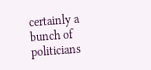certainly a bunch of politicians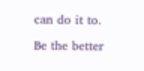can do it to.

Be the better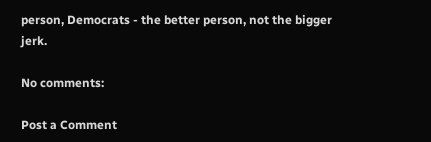person, Democrats - the better person, not the bigger jerk.

No comments:

Post a Comment